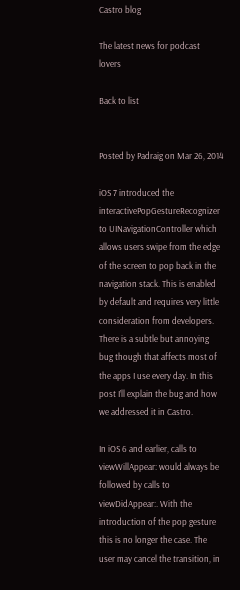Castro blog

The latest news for podcast lovers

Back to list


Posted by Padraig on Mar 26, 2014

iOS 7 introduced the interactivePopGestureRecognizer to UINavigationController which allows users swipe from the edge of the screen to pop back in the navigation stack. This is enabled by default and requires very little consideration from developers. There is a subtle but annoying bug though that affects most of the apps I use every day. In this post I’ll explain the bug and how we addressed it in Castro.

In iOS 6 and earlier, calls to viewWillAppear: would always be followed by calls to viewDidAppear:. With the introduction of the pop gesture this is no longer the case. The user may cancel the transition, in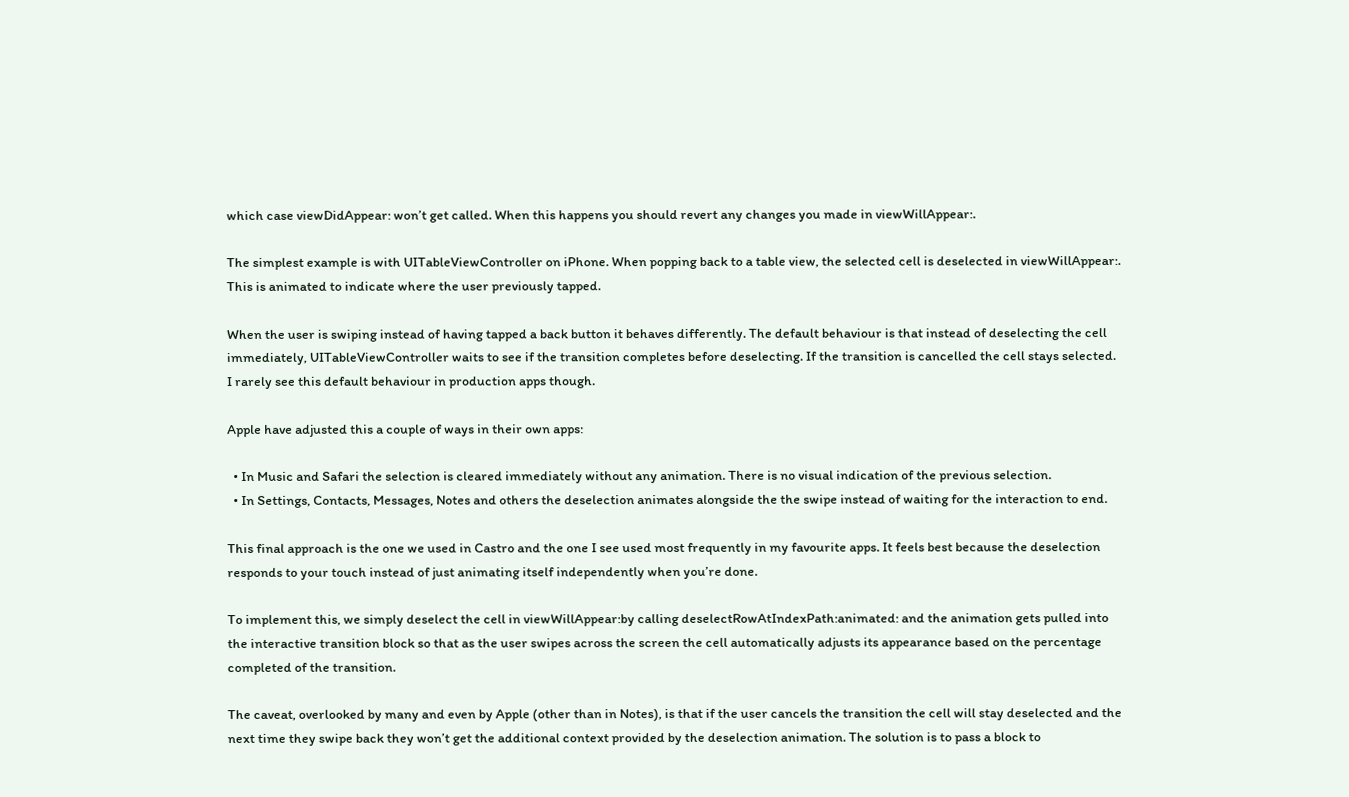which case viewDidAppear: won’t get called. When this happens you should revert any changes you made in viewWillAppear:.

The simplest example is with UITableViewController on iPhone. When popping back to a table view, the selected cell is deselected in viewWillAppear:. This is animated to indicate where the user previously tapped.

When the user is swiping instead of having tapped a back button it behaves differently. The default behaviour is that instead of deselecting the cell immediately, UITableViewController waits to see if the transition completes before deselecting. If the transition is cancelled the cell stays selected. I rarely see this default behaviour in production apps though.

Apple have adjusted this a couple of ways in their own apps:

  • In Music and Safari the selection is cleared immediately without any animation. There is no visual indication of the previous selection.
  • In Settings, Contacts, Messages, Notes and others the deselection animates alongside the the swipe instead of waiting for the interaction to end.

This final approach is the one we used in Castro and the one I see used most frequently in my favourite apps. It feels best because the deselection responds to your touch instead of just animating itself independently when you’re done.

To implement this, we simply deselect the cell in viewWillAppear:by calling deselectRowAtIndexPath:animated: and the animation gets pulled into the interactive transition block so that as the user swipes across the screen the cell automatically adjusts its appearance based on the percentage completed of the transition.

The caveat, overlooked by many and even by Apple (other than in Notes), is that if the user cancels the transition the cell will stay deselected and the next time they swipe back they won’t get the additional context provided by the deselection animation. The solution is to pass a block to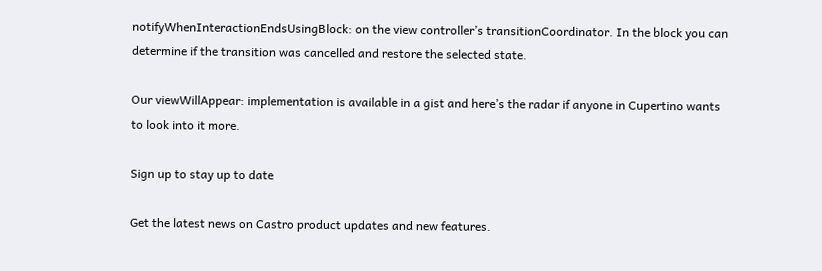notifyWhenInteractionEndsUsingBlock: on the view controller’s transitionCoordinator. In the block you can determine if the transition was cancelled and restore the selected state.

Our viewWillAppear: implementation is available in a gist and here’s the radar if anyone in Cupertino wants to look into it more.

Sign up to stay up to date

Get the latest news on Castro product updates and new features.